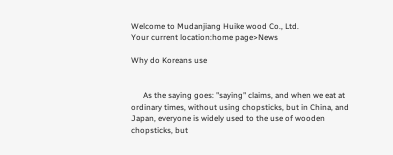Welcome to Mudanjiang Huike wood Co., Ltd.
Your current location:home page>News

Why do Koreans use


      As the saying goes: "saying" claims, and when we eat at ordinary times, without using chopsticks, but in China, and Japan, everyone is widely used to the use of wooden chopsticks, but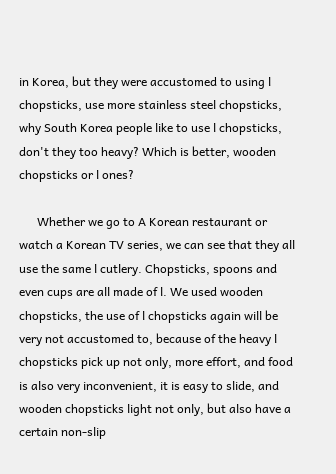in Korea, but they were accustomed to using l chopsticks, use more stainless steel chopsticks, why South Korea people like to use l chopsticks, don't they too heavy? Which is better, wooden chopsticks or l ones?

      Whether we go to A Korean restaurant or watch a Korean TV series, we can see that they all use the same l cutlery. Chopsticks, spoons and even cups are all made of l. We used wooden chopsticks, the use of l chopsticks again will be very not accustomed to, because of the heavy l chopsticks pick up not only, more effort, and food is also very inconvenient, it is easy to slide, and wooden chopsticks light not only, but also have a certain non-slip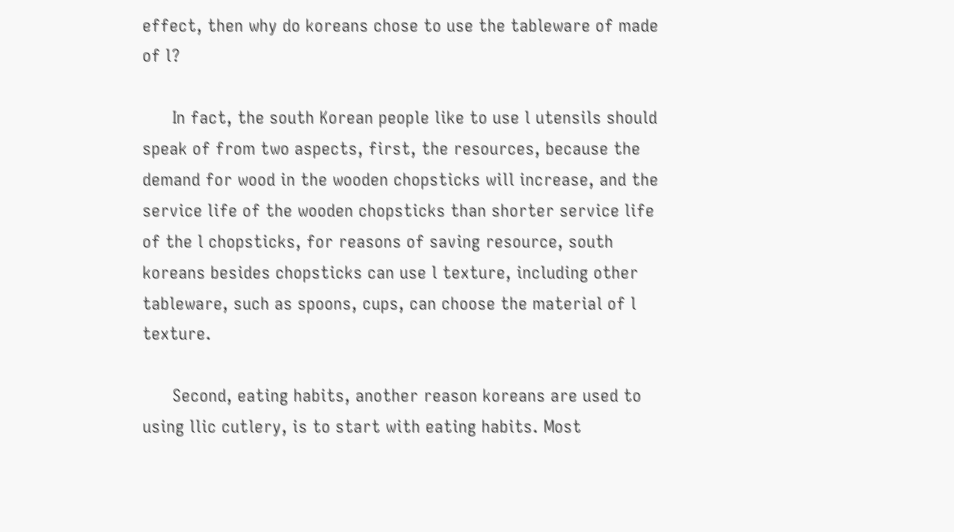effect, then why do koreans chose to use the tableware of made of l?

      In fact, the south Korean people like to use l utensils should speak of from two aspects, first, the resources, because the demand for wood in the wooden chopsticks will increase, and the service life of the wooden chopsticks than shorter service life of the l chopsticks, for reasons of saving resource, south koreans besides chopsticks can use l texture, including other tableware, such as spoons, cups, can choose the material of l texture.

      Second, eating habits, another reason koreans are used to using llic cutlery, is to start with eating habits. Most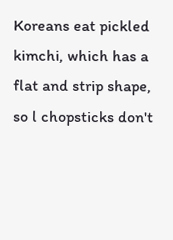Koreans eat pickled kimchi, which has a flat and strip shape, so l chopsticks don't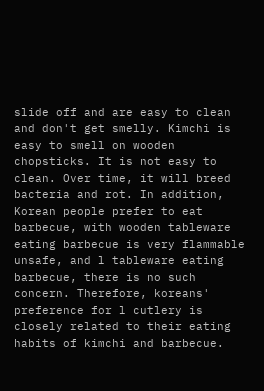slide off and are easy to clean and don't get smelly. Kimchi is easy to smell on wooden chopsticks. It is not easy to clean. Over time, it will breed bacteria and rot. In addition, Korean people prefer to eat barbecue, with wooden tableware eating barbecue is very flammable unsafe, and l tableware eating barbecue, there is no such concern. Therefore, koreans' preference for l cutlery is closely related to their eating habits of kimchi and barbecue.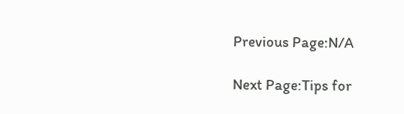Previous Page:N/A

Next Page:Tips for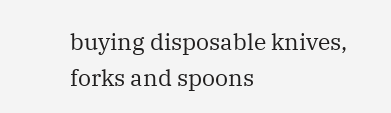buying disposable knives, forks and spoons